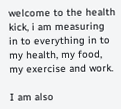welcome to the health kick, i am measuring in to everything in to my health, my food, my exercise and work.

I am also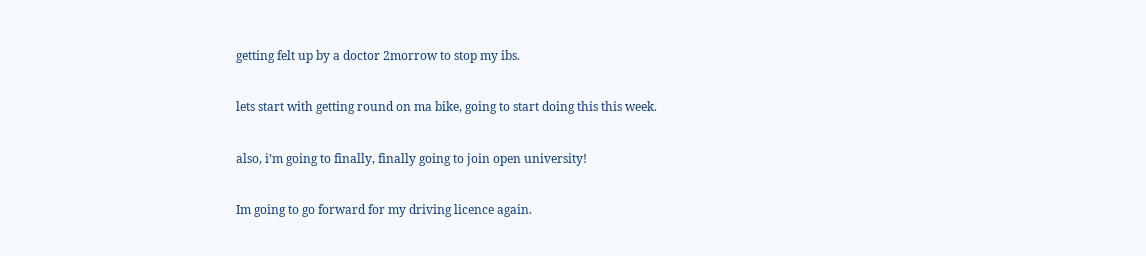getting felt up by a doctor 2morrow to stop my ibs.

lets start with getting round on ma bike, going to start doing this this week.

also, i’m going to finally, finally going to join open university!

Im going to go forward for my driving licence again.